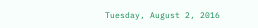Tuesday, August 2, 2016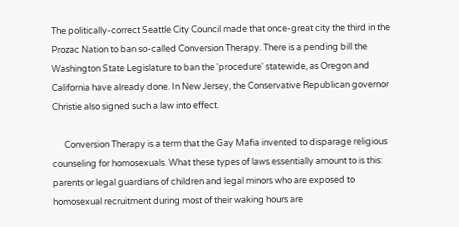The politically-correct Seattle City Council made that once-great city the third in the Prozac Nation to ban so-called Conversion Therapy. There is a pending bill the Washington State Legislature to ban the 'procedure' statewide, as Oregon and California have already done. In New Jersey, the Conservative Republican governor Christie also signed such a law into effect.

      Conversion Therapy is a term that the Gay Mafia invented to disparage religious counseling for homosexuals. What these types of laws essentially amount to is this: parents or legal guardians of children and legal minors who are exposed to homosexual recruitment during most of their waking hours are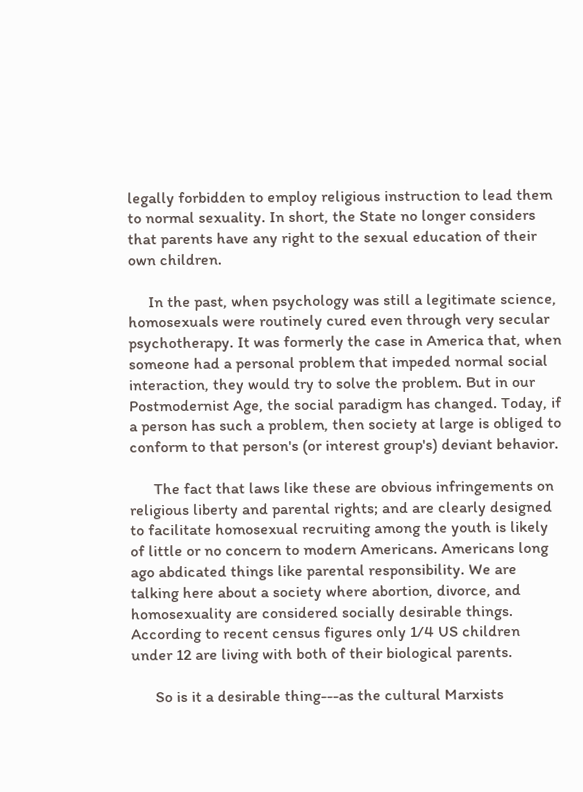legally forbidden to employ religious instruction to lead them to normal sexuality. In short, the State no longer considers that parents have any right to the sexual education of their own children.

     In the past, when psychology was still a legitimate science, homosexuals were routinely cured even through very secular psychotherapy. It was formerly the case in America that, when someone had a personal problem that impeded normal social interaction, they would try to solve the problem. But in our Postmodernist Age, the social paradigm has changed. Today, if a person has such a problem, then society at large is obliged to conform to that person's (or interest group's) deviant behavior.

      The fact that laws like these are obvious infringements on religious liberty and parental rights; and are clearly designed to facilitate homosexual recruiting among the youth is likely of little or no concern to modern Americans. Americans long ago abdicated things like parental responsibility. We are talking here about a society where abortion, divorce, and homosexuality are considered socially desirable things. According to recent census figures only 1/4 US children under 12 are living with both of their biological parents.

      So is it a desirable thing---as the cultural Marxists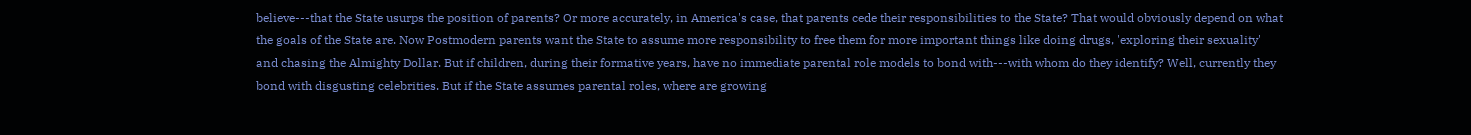believe---that the State usurps the position of parents? Or more accurately, in America's case, that parents cede their responsibilities to the State? That would obviously depend on what the goals of the State are. Now Postmodern parents want the State to assume more responsibility to free them for more important things like doing drugs, 'exploring their sexuality' and chasing the Almighty Dollar. But if children, during their formative years, have no immediate parental role models to bond with---with whom do they identify? Well, currently they bond with disgusting celebrities. But if the State assumes parental roles, where are growing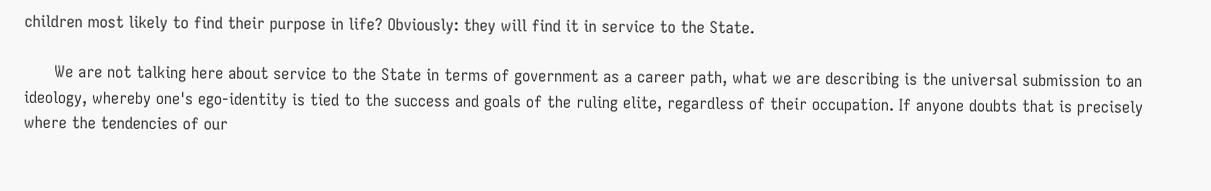children most likely to find their purpose in life? Obviously: they will find it in service to the State.

      We are not talking here about service to the State in terms of government as a career path, what we are describing is the universal submission to an ideology, whereby one's ego-identity is tied to the success and goals of the ruling elite, regardless of their occupation. If anyone doubts that is precisely where the tendencies of our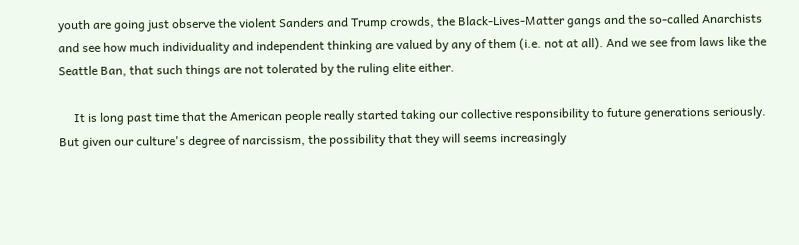youth are going just observe the violent Sanders and Trump crowds, the Black-Lives-Matter gangs and the so-called Anarchists and see how much individuality and independent thinking are valued by any of them (i.e. not at all). And we see from laws like the Seattle Ban, that such things are not tolerated by the ruling elite either.

     It is long past time that the American people really started taking our collective responsibility to future generations seriously. But given our culture's degree of narcissism, the possibility that they will seems increasingly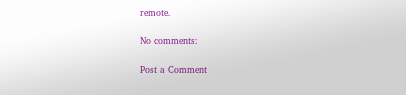remote.

No comments:

Post a Comment